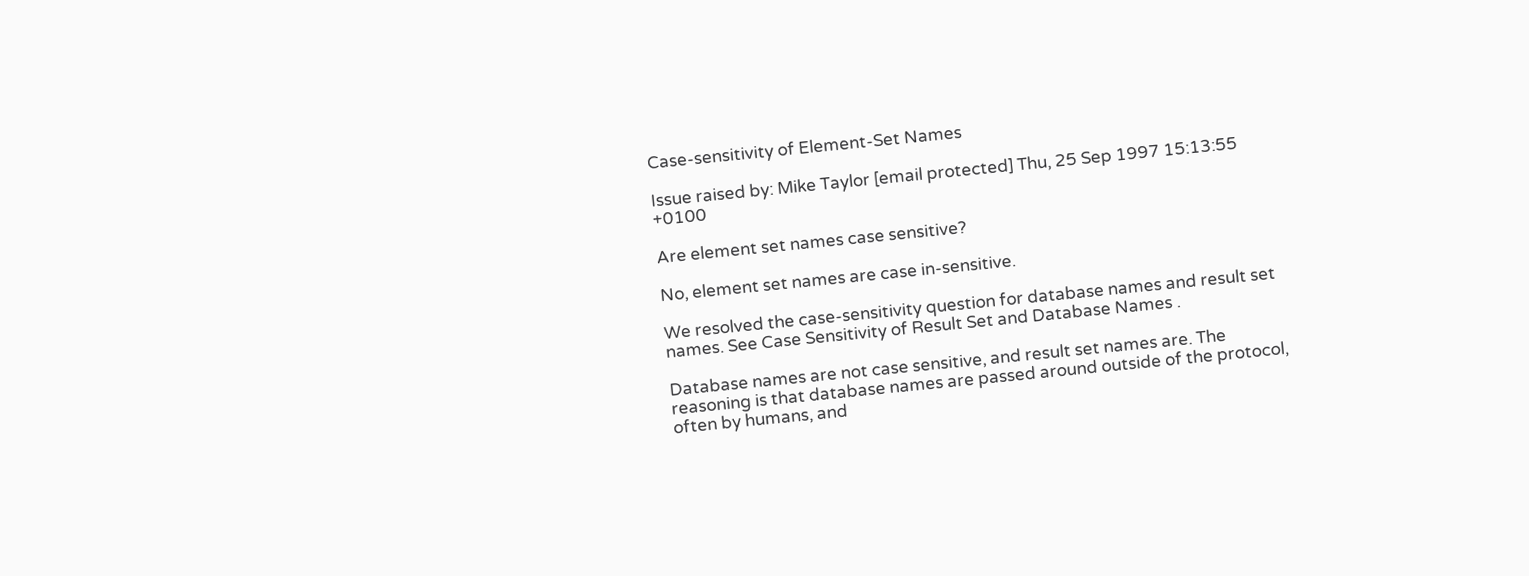Case-sensitivity of Element-Set Names

Issue raised by: Mike Taylor [email protected] Thu, 25 Sep 1997 15:13:55 +0100

Are element set names case sensitive?

No, element set names are case in-sensitive.

We resolved the case-sensitivity question for database names and result set names. See Case Sensitivity of Result Set and Database Names .

Database names are not case sensitive, and result set names are. The reasoning is that database names are passed around outside of the protocol, often by humans, and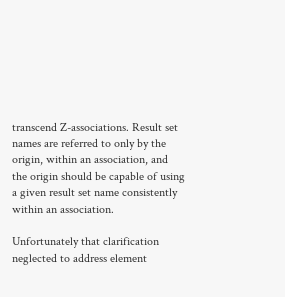transcend Z-associations. Result set names are referred to only by the origin, within an association, and the origin should be capable of using a given result set name consistently within an association.

Unfortunately that clarification neglected to address element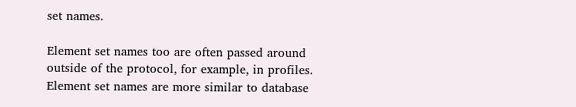set names.

Element set names too are often passed around outside of the protocol, for example, in profiles. Element set names are more similar to database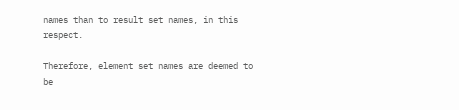names than to result set names, in this respect.

Therefore, element set names are deemed to be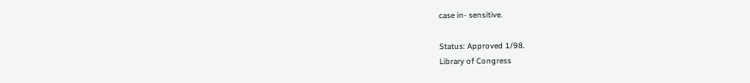case in- sensitive.

Status: Approved 1/98.
Library of Congress